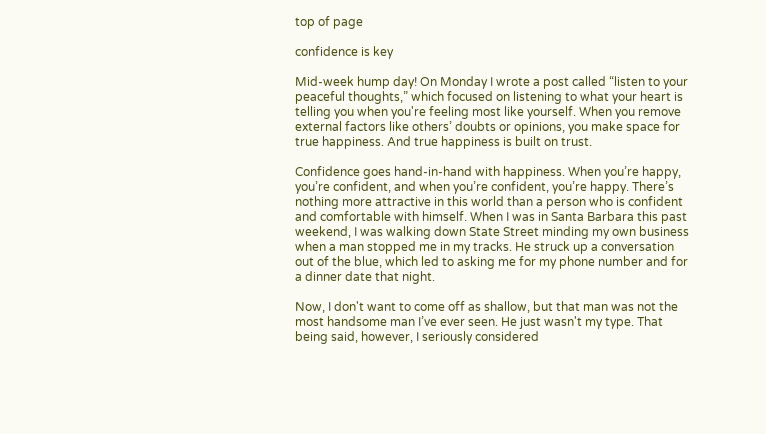top of page

confidence is key

Mid-week hump day! On Monday I wrote a post called “listen to your peaceful thoughts,” which focused on listening to what your heart is telling you when you're feeling most like yourself. When you remove external factors like others’ doubts or opinions, you make space for true happiness. And true happiness is built on trust.

Confidence goes hand-in-hand with happiness. When you’re happy, you’re confident, and when you’re confident, you’re happy. There’s nothing more attractive in this world than a person who is confident and comfortable with himself. When I was in Santa Barbara this past weekend, I was walking down State Street minding my own business when a man stopped me in my tracks. He struck up a conversation out of the blue, which led to asking me for my phone number and for a dinner date that night.

Now, I don't want to come off as shallow, but that man was not the most handsome man I’ve ever seen. He just wasn't my type. That being said, however, I seriously considered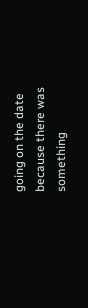going on the date because there was something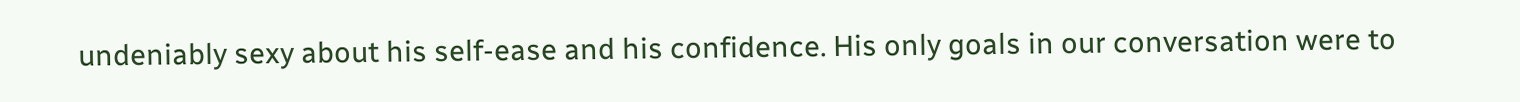undeniably sexy about his self-ease and his confidence. His only goals in our conversation were to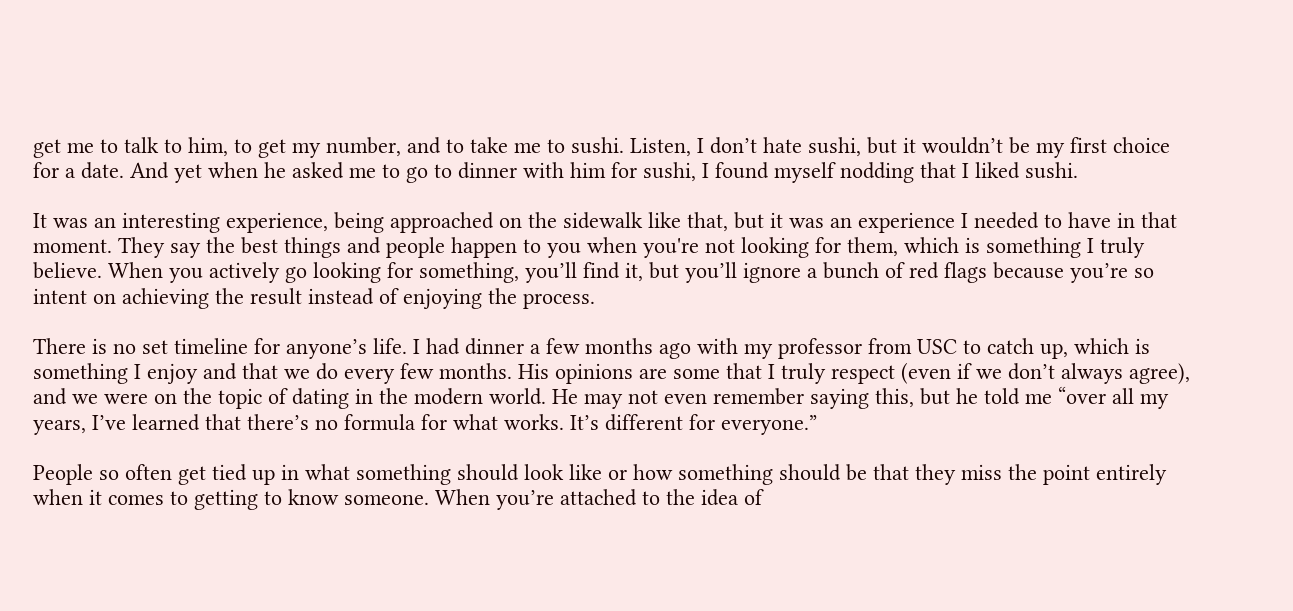get me to talk to him, to get my number, and to take me to sushi. Listen, I don’t hate sushi, but it wouldn’t be my first choice for a date. And yet when he asked me to go to dinner with him for sushi, I found myself nodding that I liked sushi.

It was an interesting experience, being approached on the sidewalk like that, but it was an experience I needed to have in that moment. They say the best things and people happen to you when you're not looking for them, which is something I truly believe. When you actively go looking for something, you’ll find it, but you’ll ignore a bunch of red flags because you’re so intent on achieving the result instead of enjoying the process.

There is no set timeline for anyone’s life. I had dinner a few months ago with my professor from USC to catch up, which is something I enjoy and that we do every few months. His opinions are some that I truly respect (even if we don’t always agree), and we were on the topic of dating in the modern world. He may not even remember saying this, but he told me “over all my years, I’ve learned that there’s no formula for what works. It’s different for everyone.”

People so often get tied up in what something should look like or how something should be that they miss the point entirely when it comes to getting to know someone. When you’re attached to the idea of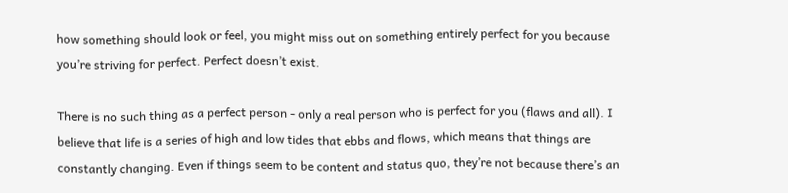how something should look or feel, you might miss out on something entirely perfect for you because you’re striving for perfect. Perfect doesn’t exist.

There is no such thing as a perfect person - only a real person who is perfect for you (flaws and all). I believe that life is a series of high and low tides that ebbs and flows, which means that things are constantly changing. Even if things seem to be content and status quo, they’re not because there’s an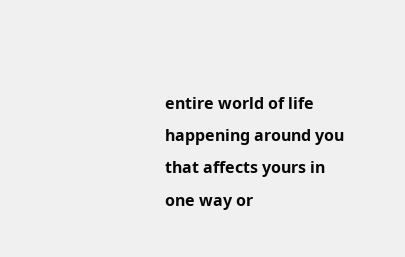entire world of life happening around you that affects yours in one way or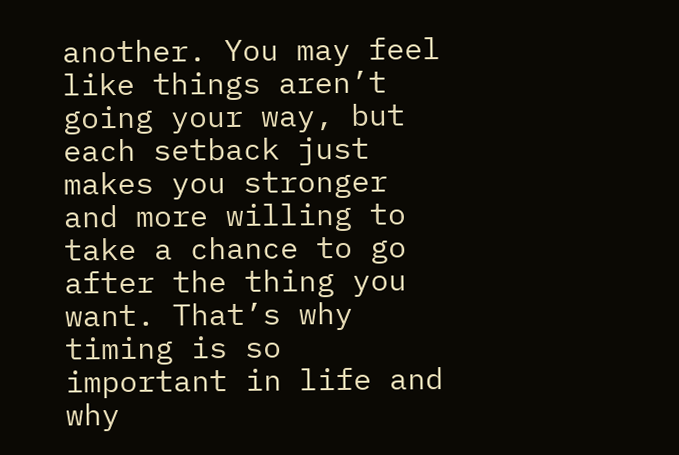another. You may feel like things aren’t going your way, but each setback just makes you stronger and more willing to take a chance to go after the thing you want. That’s why timing is so important in life and why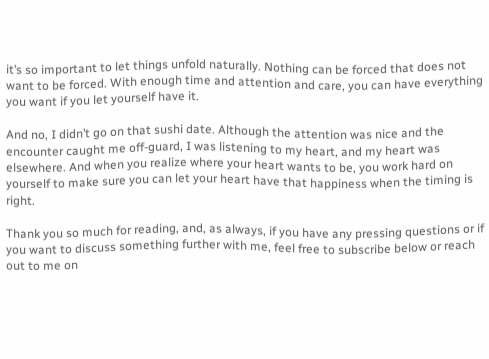it’s so important to let things unfold naturally. Nothing can be forced that does not want to be forced. With enough time and attention and care, you can have everything you want if you let yourself have it.

And no, I didn’t go on that sushi date. Although the attention was nice and the encounter caught me off-guard, I was listening to my heart, and my heart was elsewhere. And when you realize where your heart wants to be, you work hard on yourself to make sure you can let your heart have that happiness when the timing is right.

Thank you so much for reading, and, as always, if you have any pressing questions or if you want to discuss something further with me, feel free to subscribe below or reach out to me on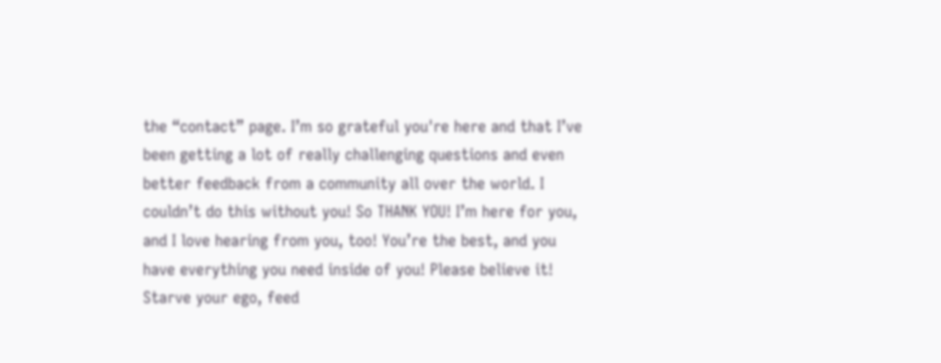the “contact” page. I’m so grateful you're here and that I’ve been getting a lot of really challenging questions and even better feedback from a community all over the world. I couldn’t do this without you! So THANK YOU! I’m here for you, and I love hearing from you, too! You’re the best, and you have everything you need inside of you! Please believe it! Starve your ego, feed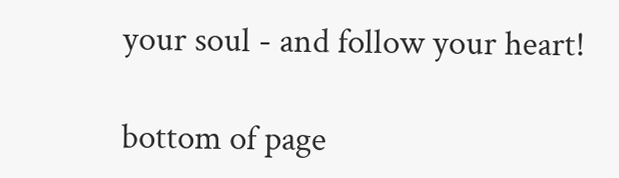your soul - and follow your heart!

bottom of page